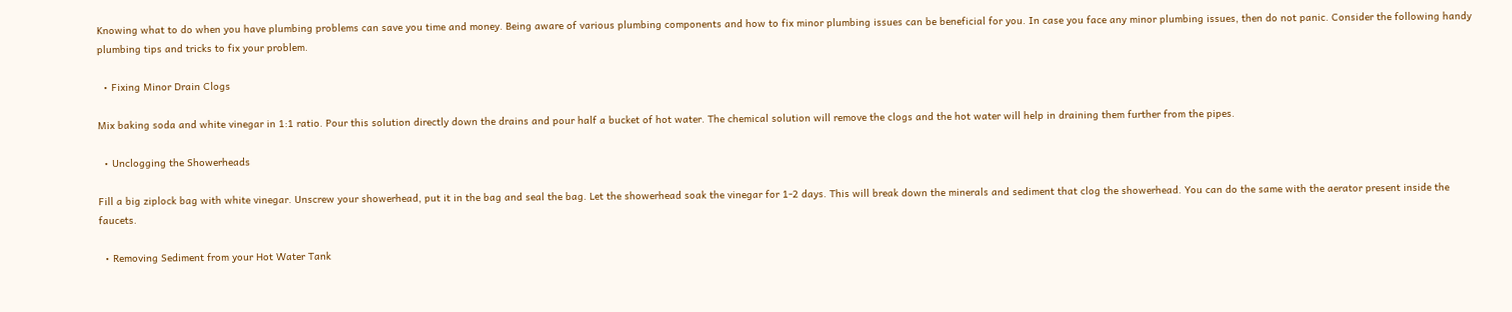Knowing what to do when you have plumbing problems can save you time and money. Being aware of various plumbing components and how to fix minor plumbing issues can be beneficial for you. In case you face any minor plumbing issues, then do not panic. Consider the following handy plumbing tips and tricks to fix your problem.

  • Fixing Minor Drain Clogs

Mix baking soda and white vinegar in 1:1 ratio. Pour this solution directly down the drains and pour half a bucket of hot water. The chemical solution will remove the clogs and the hot water will help in draining them further from the pipes.

  • Unclogging the Showerheads

Fill a big ziplock bag with white vinegar. Unscrew your showerhead, put it in the bag and seal the bag. Let the showerhead soak the vinegar for 1-2 days. This will break down the minerals and sediment that clog the showerhead. You can do the same with the aerator present inside the faucets.

  • Removing Sediment from your Hot Water Tank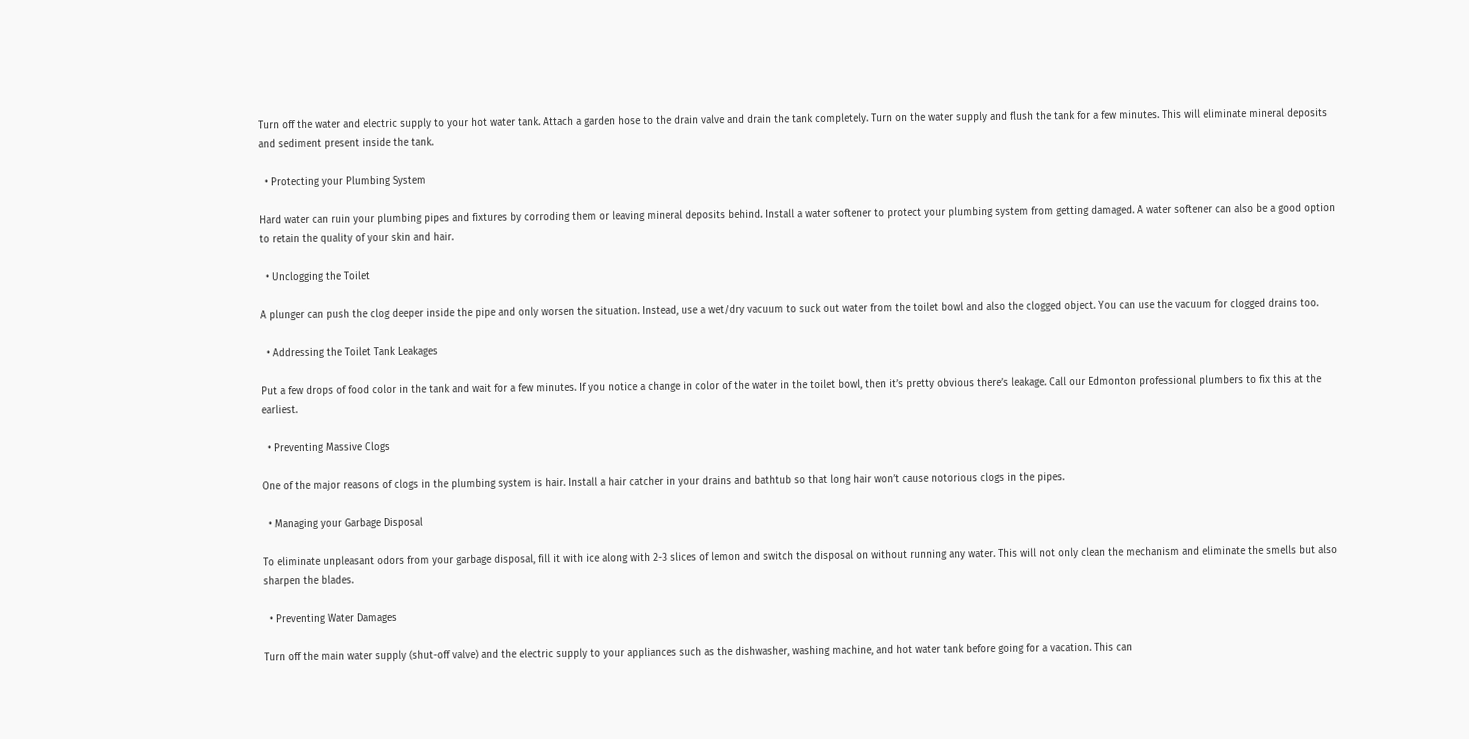Turn off the water and electric supply to your hot water tank. Attach a garden hose to the drain valve and drain the tank completely. Turn on the water supply and flush the tank for a few minutes. This will eliminate mineral deposits and sediment present inside the tank.

  • Protecting your Plumbing System

Hard water can ruin your plumbing pipes and fixtures by corroding them or leaving mineral deposits behind. Install a water softener to protect your plumbing system from getting damaged. A water softener can also be a good option to retain the quality of your skin and hair.

  • Unclogging the Toilet

A plunger can push the clog deeper inside the pipe and only worsen the situation. Instead, use a wet/dry vacuum to suck out water from the toilet bowl and also the clogged object. You can use the vacuum for clogged drains too.

  • Addressing the Toilet Tank Leakages

Put a few drops of food color in the tank and wait for a few minutes. If you notice a change in color of the water in the toilet bowl, then it’s pretty obvious there’s leakage. Call our Edmonton professional plumbers to fix this at the earliest.

  • Preventing Massive Clogs

One of the major reasons of clogs in the plumbing system is hair. Install a hair catcher in your drains and bathtub so that long hair won’t cause notorious clogs in the pipes.

  • Managing your Garbage Disposal

To eliminate unpleasant odors from your garbage disposal, fill it with ice along with 2-3 slices of lemon and switch the disposal on without running any water. This will not only clean the mechanism and eliminate the smells but also sharpen the blades.

  • Preventing Water Damages

Turn off the main water supply (shut-off valve) and the electric supply to your appliances such as the dishwasher, washing machine, and hot water tank before going for a vacation. This can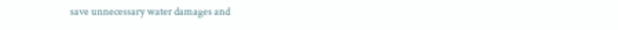save unnecessary water damages and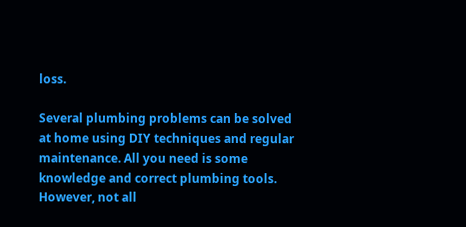loss.

Several plumbing problems can be solved at home using DIY techniques and regular maintenance. All you need is some knowledge and correct plumbing tools. However, not all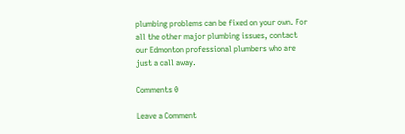plumbing problems can be fixed on your own. For all the other major plumbing issues, contact our Edmonton professional plumbers who are just a call away.

Comments 0

Leave a Comment